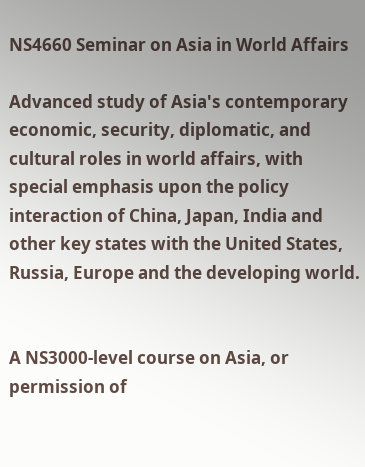NS4660 Seminar on Asia in World Affairs

Advanced study of Asia's contemporary economic, security, diplomatic, and cultural roles in world affairs, with special emphasis upon the policy interaction of China, Japan, India and other key states with the United States, Russia, Europe and the developing world.


A NS3000-level course on Asia, or permission of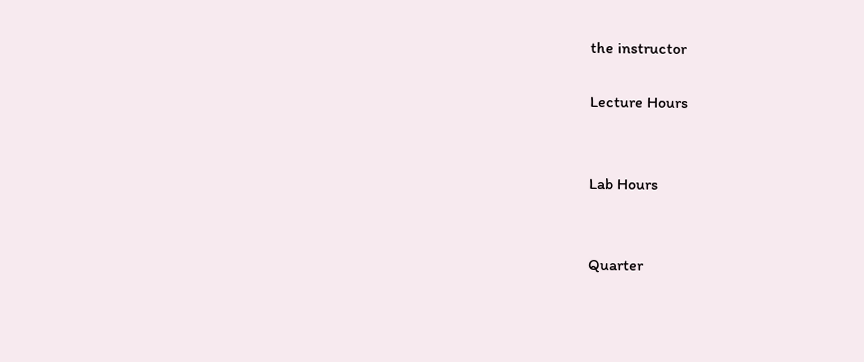the instructor

Lecture Hours


Lab Hours


Quarter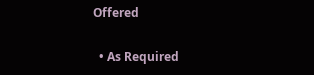Offered

  • As Required